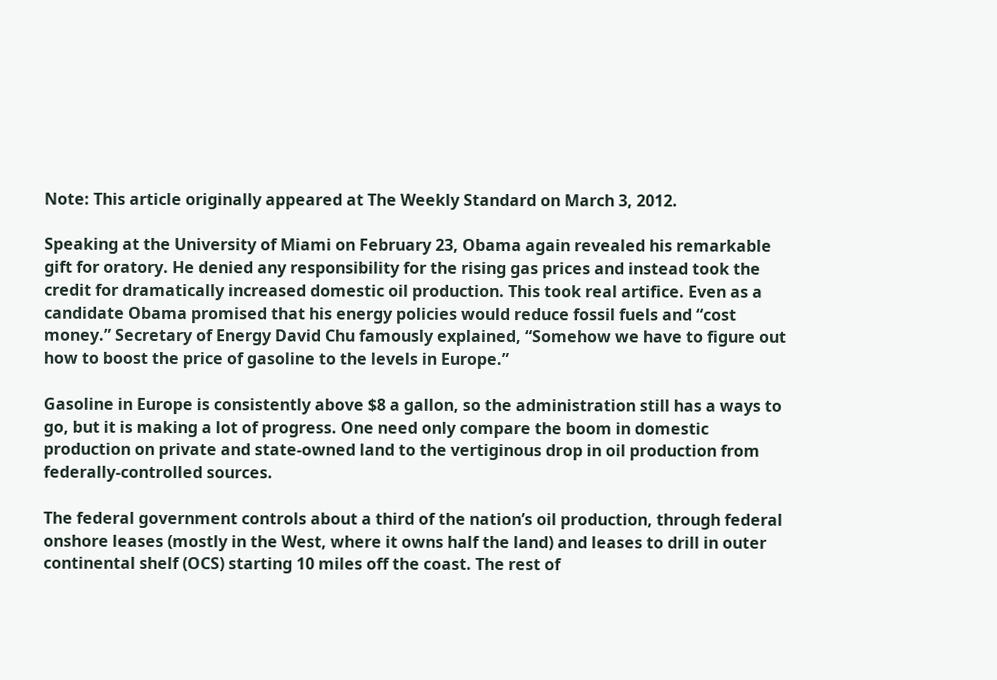Note: This article originally appeared at The Weekly Standard on March 3, 2012.

Speaking at the University of Miami on February 23, Obama again revealed his remarkable gift for oratory. He denied any responsibility for the rising gas prices and instead took the credit for dramatically increased domestic oil production. This took real artifice. Even as a candidate Obama promised that his energy policies would reduce fossil fuels and “cost money.” Secretary of Energy David Chu famously explained, “Somehow we have to figure out how to boost the price of gasoline to the levels in Europe.”

Gasoline in Europe is consistently above $8 a gallon, so the administration still has a ways to go, but it is making a lot of progress. One need only compare the boom in domestic production on private and state-owned land to the vertiginous drop in oil production from federally-controlled sources.

The federal government controls about a third of the nation’s oil production, through federal onshore leases (mostly in the West, where it owns half the land) and leases to drill in outer continental shelf (OCS) starting 10 miles off the coast. The rest of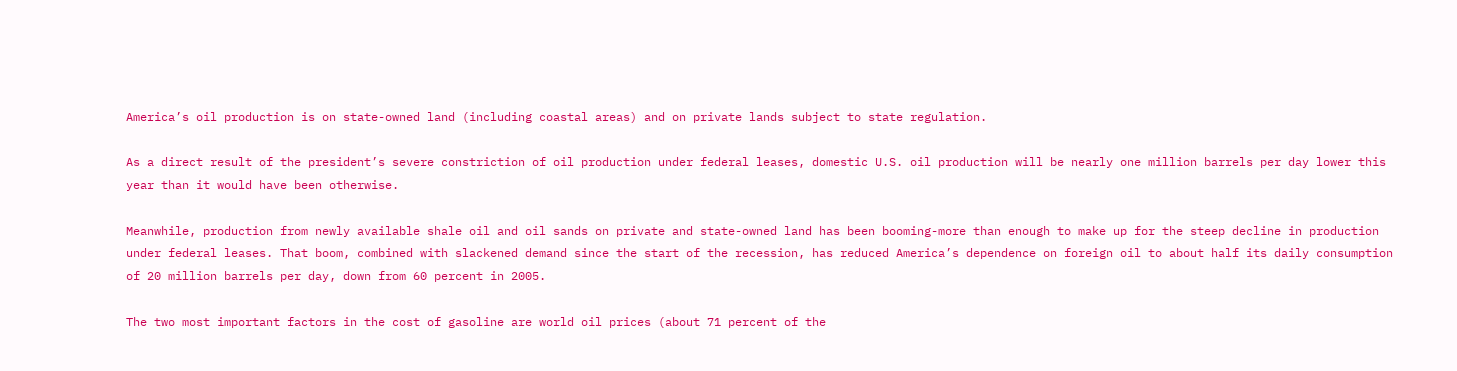America’s oil production is on state-owned land (including coastal areas) and on private lands subject to state regulation.

As a direct result of the president’s severe constriction of oil production under federal leases, domestic U.S. oil production will be nearly one million barrels per day lower this year than it would have been otherwise.

Meanwhile, production from newly available shale oil and oil sands on private and state-owned land has been booming-more than enough to make up for the steep decline in production under federal leases. That boom, combined with slackened demand since the start of the recession, has reduced America’s dependence on foreign oil to about half its daily consumption of 20 million barrels per day, down from 60 percent in 2005.

The two most important factors in the cost of gasoline are world oil prices (about 71 percent of the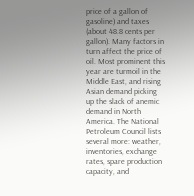price of a gallon of gasoline) and taxes (about 48.8 cents per gallon). Many factors in turn affect the price of oil. Most prominent this year are turmoil in the Middle East, and rising Asian demand picking up the slack of anemic demand in North America. The National Petroleum Council lists several more: weather, inventories, exchange rates, spare production capacity, and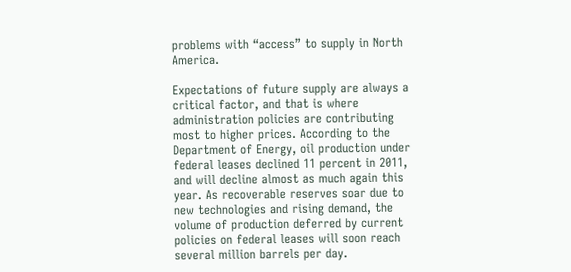problems with “access” to supply in North America.

Expectations of future supply are always a critical factor, and that is where administration policies are contributing most to higher prices. According to the Department of Energy, oil production under federal leases declined 11 percent in 2011, and will decline almost as much again this year. As recoverable reserves soar due to new technologies and rising demand, the volume of production deferred by current policies on federal leases will soon reach several million barrels per day.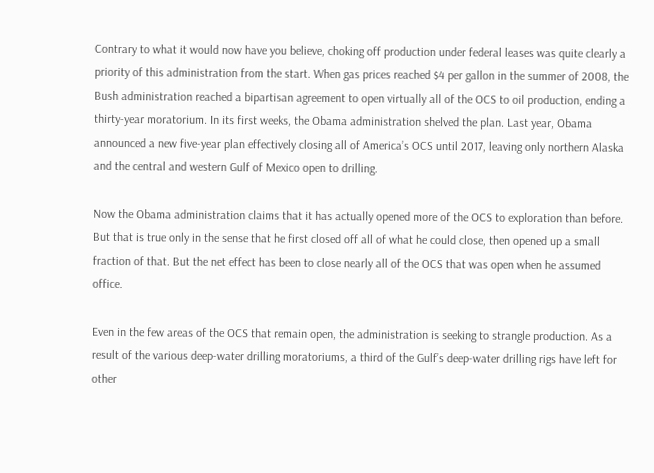Contrary to what it would now have you believe, choking off production under federal leases was quite clearly a priority of this administration from the start. When gas prices reached $4 per gallon in the summer of 2008, the Bush administration reached a bipartisan agreement to open virtually all of the OCS to oil production, ending a thirty-year moratorium. In its first weeks, the Obama administration shelved the plan. Last year, Obama announced a new five-year plan effectively closing all of America’s OCS until 2017, leaving only northern Alaska and the central and western Gulf of Mexico open to drilling.

Now the Obama administration claims that it has actually opened more of the OCS to exploration than before. But that is true only in the sense that he first closed off all of what he could close, then opened up a small fraction of that. But the net effect has been to close nearly all of the OCS that was open when he assumed office.

Even in the few areas of the OCS that remain open, the administration is seeking to strangle production. As a result of the various deep-water drilling moratoriums, a third of the Gulf’s deep-water drilling rigs have left for other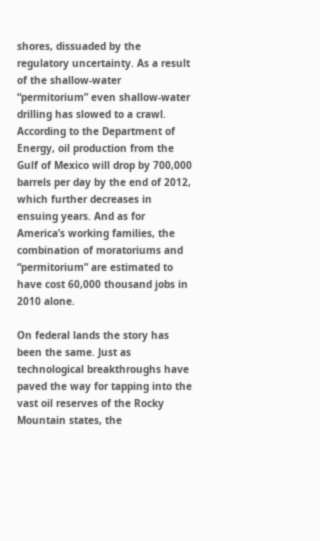shores, dissuaded by the regulatory uncertainty. As a result of the shallow-water “permitorium” even shallow-water drilling has slowed to a crawl. According to the Department of Energy, oil production from the Gulf of Mexico will drop by 700,000 barrels per day by the end of 2012, which further decreases in ensuing years. And as for America’s working families, the combination of moratoriums and “permitorium” are estimated to have cost 60,000 thousand jobs in 2010 alone.

On federal lands the story has been the same. Just as technological breakthroughs have paved the way for tapping into the vast oil reserves of the Rocky Mountain states, the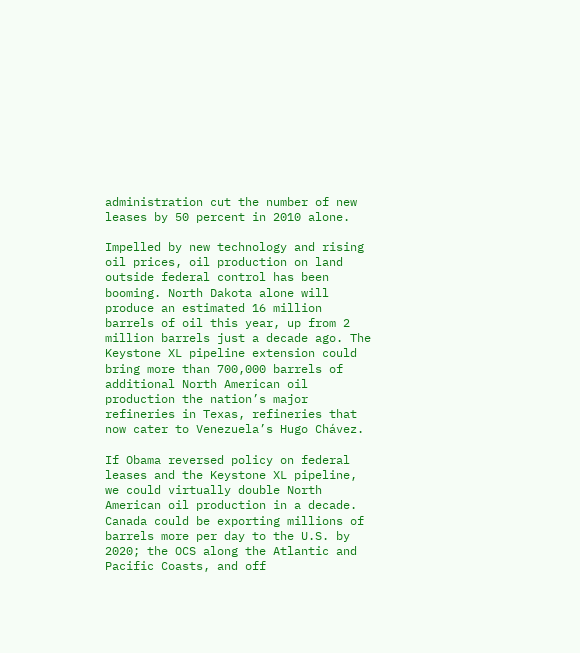administration cut the number of new leases by 50 percent in 2010 alone.

Impelled by new technology and rising oil prices, oil production on land outside federal control has been booming. North Dakota alone will produce an estimated 16 million barrels of oil this year, up from 2 million barrels just a decade ago. The Keystone XL pipeline extension could bring more than 700,000 barrels of additional North American oil production the nation’s major refineries in Texas, refineries that now cater to Venezuela’s Hugo Chávez.

If Obama reversed policy on federal leases and the Keystone XL pipeline, we could virtually double North American oil production in a decade. Canada could be exporting millions of barrels more per day to the U.S. by 2020; the OCS along the Atlantic and Pacific Coasts, and off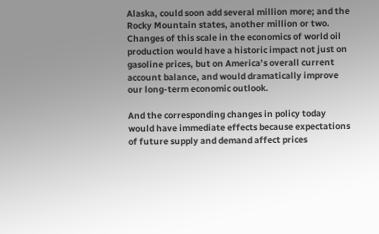Alaska, could soon add several million more; and the Rocky Mountain states, another million or two. Changes of this scale in the economics of world oil production would have a historic impact not just on gasoline prices, but on America’s overall current account balance, and would dramatically improve our long-term economic outlook.

And the corresponding changes in policy today would have immediate effects because expectations of future supply and demand affect prices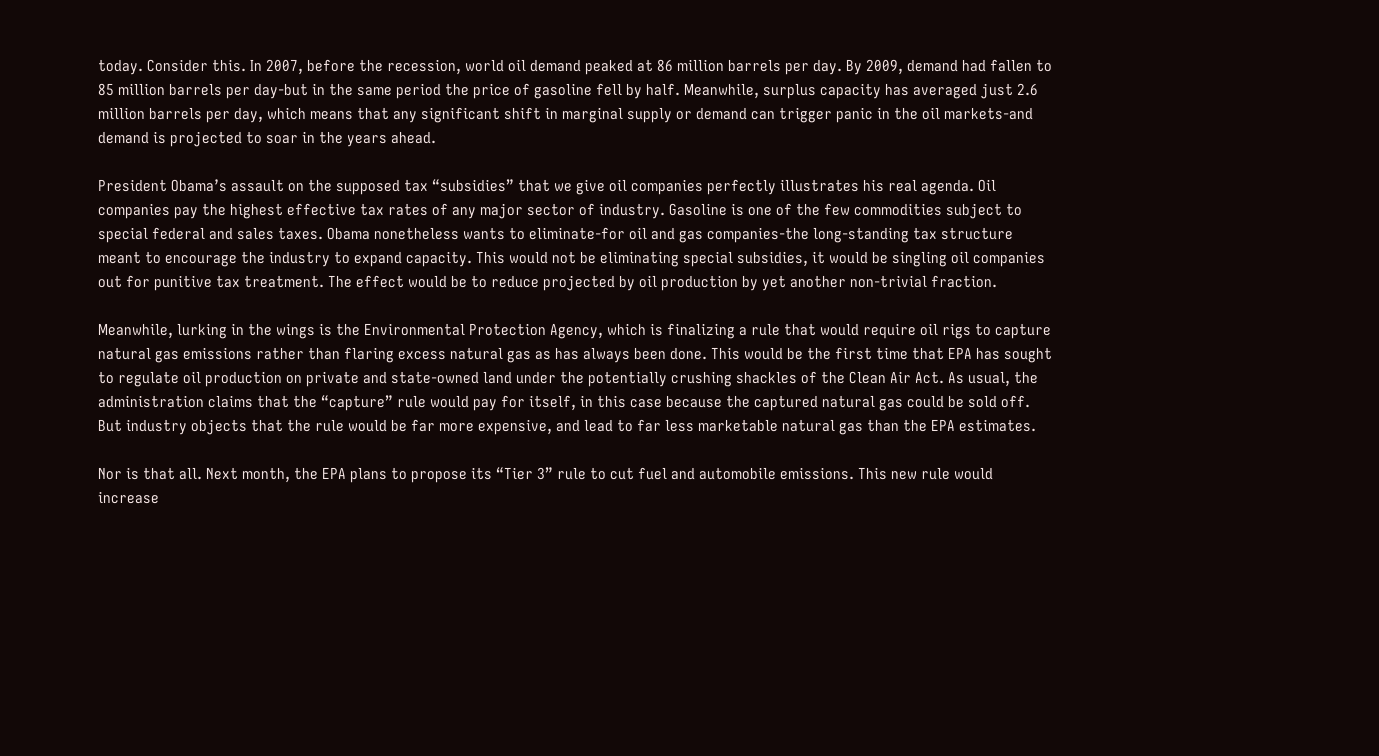today. Consider this. In 2007, before the recession, world oil demand peaked at 86 million barrels per day. By 2009, demand had fallen to 85 million barrels per day-but in the same period the price of gasoline fell by half. Meanwhile, surplus capacity has averaged just 2.6 million barrels per day, which means that any significant shift in marginal supply or demand can trigger panic in the oil markets-and demand is projected to soar in the years ahead.

President Obama’s assault on the supposed tax “subsidies” that we give oil companies perfectly illustrates his real agenda. Oil companies pay the highest effective tax rates of any major sector of industry. Gasoline is one of the few commodities subject to special federal and sales taxes. Obama nonetheless wants to eliminate-for oil and gas companies-the long-standing tax structure meant to encourage the industry to expand capacity. This would not be eliminating special subsidies, it would be singling oil companies out for punitive tax treatment. The effect would be to reduce projected by oil production by yet another non-trivial fraction.

Meanwhile, lurking in the wings is the Environmental Protection Agency, which is finalizing a rule that would require oil rigs to capture natural gas emissions rather than flaring excess natural gas as has always been done. This would be the first time that EPA has sought to regulate oil production on private and state-owned land under the potentially crushing shackles of the Clean Air Act. As usual, the administration claims that the “capture” rule would pay for itself, in this case because the captured natural gas could be sold off. But industry objects that the rule would be far more expensive, and lead to far less marketable natural gas than the EPA estimates.

Nor is that all. Next month, the EPA plans to propose its “Tier 3” rule to cut fuel and automobile emissions. This new rule would increase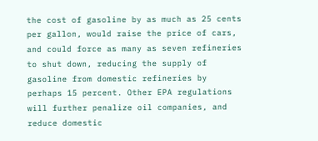the cost of gasoline by as much as 25 cents per gallon, would raise the price of cars, and could force as many as seven refineries to shut down, reducing the supply of gasoline from domestic refineries by perhaps 15 percent. Other EPA regulations will further penalize oil companies, and reduce domestic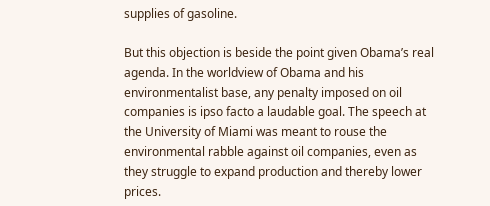supplies of gasoline.

But this objection is beside the point given Obama’s real agenda. In the worldview of Obama and his environmentalist base, any penalty imposed on oil companies is ipso facto a laudable goal. The speech at the University of Miami was meant to rouse the environmental rabble against oil companies, even as they struggle to expand production and thereby lower prices.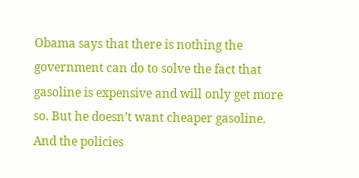Obama says that there is nothing the government can do to solve the fact that gasoline is expensive and will only get more so. But he doesn’t want cheaper gasoline. And the policies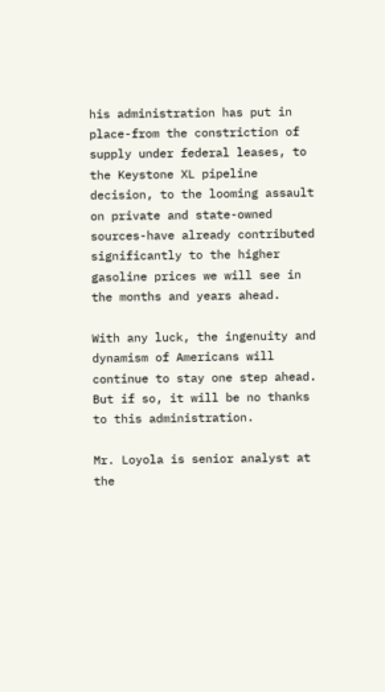his administration has put in place-from the constriction of supply under federal leases, to the Keystone XL pipeline decision, to the looming assault on private and state-owned sources-have already contributed significantly to the higher gasoline prices we will see in the months and years ahead.

With any luck, the ingenuity and dynamism of Americans will continue to stay one step ahead. But if so, it will be no thanks to this administration.

Mr. Loyola is senior analyst at the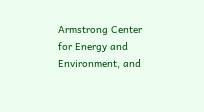Armstrong Center for Energy and Environment, and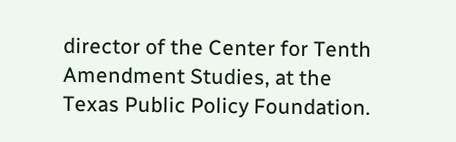director of the Center for Tenth Amendment Studies, at the Texas Public Policy Foundation.